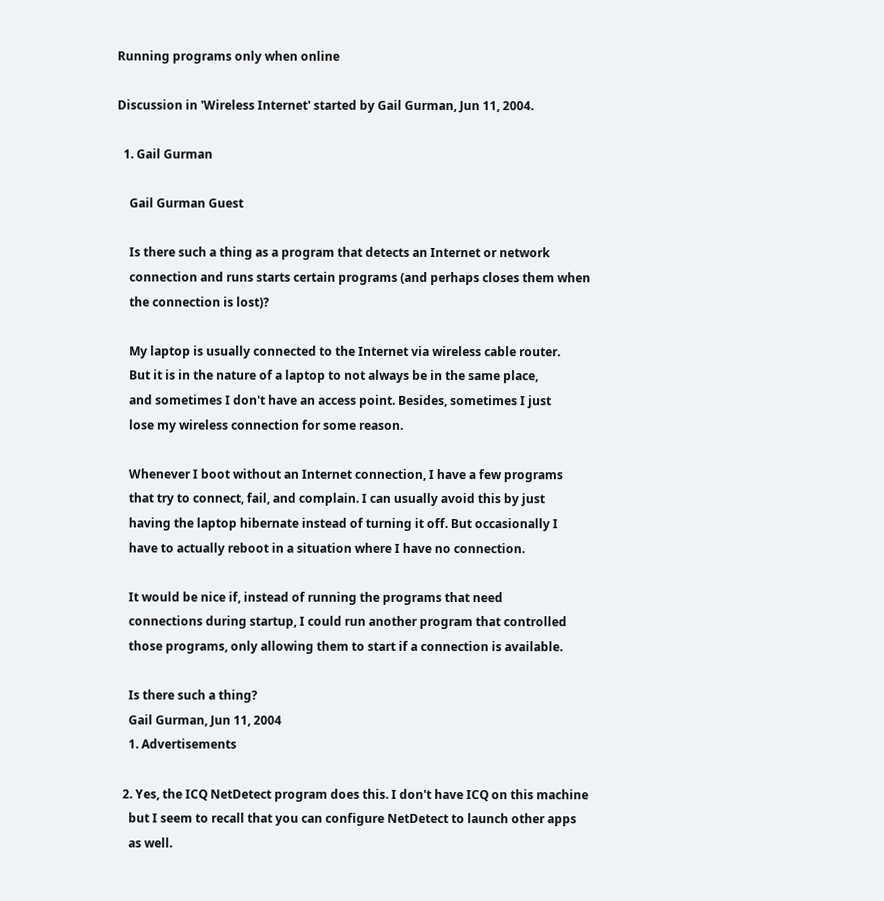Running programs only when online

Discussion in 'Wireless Internet' started by Gail Gurman, Jun 11, 2004.

  1. Gail Gurman

    Gail Gurman Guest

    Is there such a thing as a program that detects an Internet or network
    connection and runs starts certain programs (and perhaps closes them when
    the connection is lost)?

    My laptop is usually connected to the Internet via wireless cable router.
    But it is in the nature of a laptop to not always be in the same place,
    and sometimes I don't have an access point. Besides, sometimes I just
    lose my wireless connection for some reason.

    Whenever I boot without an Internet connection, I have a few programs
    that try to connect, fail, and complain. I can usually avoid this by just
    having the laptop hibernate instead of turning it off. But occasionally I
    have to actually reboot in a situation where I have no connection.

    It would be nice if, instead of running the programs that need
    connections during startup, I could run another program that controlled
    those programs, only allowing them to start if a connection is available.

    Is there such a thing?
    Gail Gurman, Jun 11, 2004
    1. Advertisements

  2. Yes, the ICQ NetDetect program does this. I don't have ICQ on this machine
    but I seem to recall that you can configure NetDetect to launch other apps
    as well.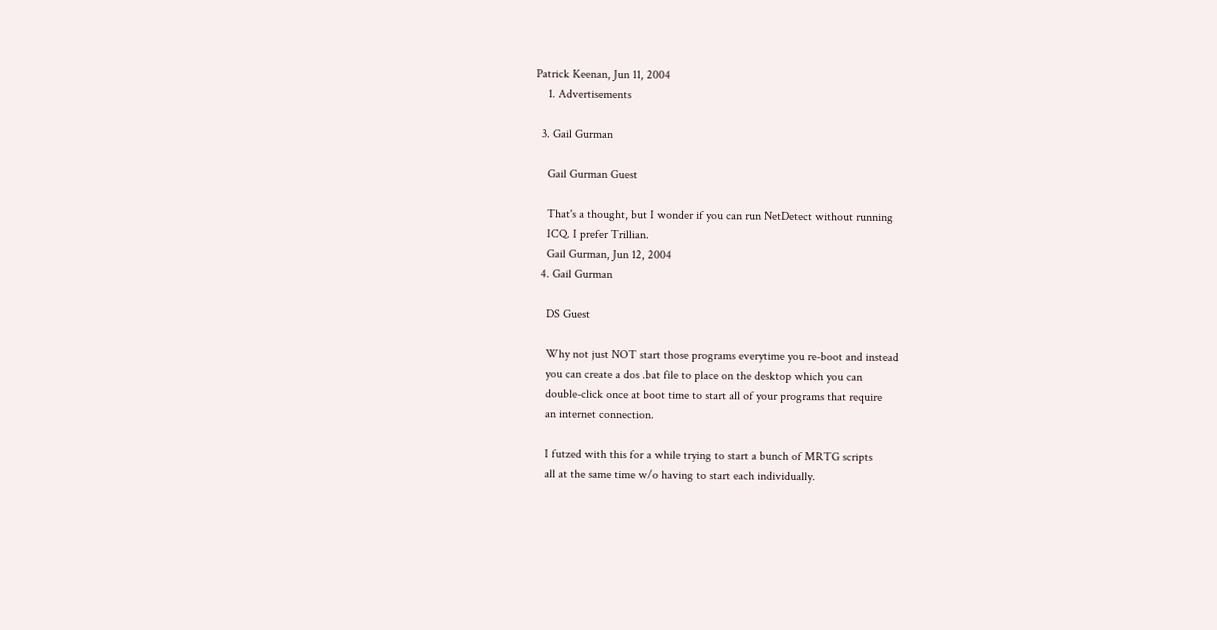Patrick Keenan, Jun 11, 2004
    1. Advertisements

  3. Gail Gurman

    Gail Gurman Guest

    That's a thought, but I wonder if you can run NetDetect without running
    ICQ. I prefer Trillian.
    Gail Gurman, Jun 12, 2004
  4. Gail Gurman

    DS Guest

    Why not just NOT start those programs everytime you re-boot and instead
    you can create a dos .bat file to place on the desktop which you can
    double-click once at boot time to start all of your programs that require
    an internet connection.

    I futzed with this for a while trying to start a bunch of MRTG scripts
    all at the same time w/o having to start each individually.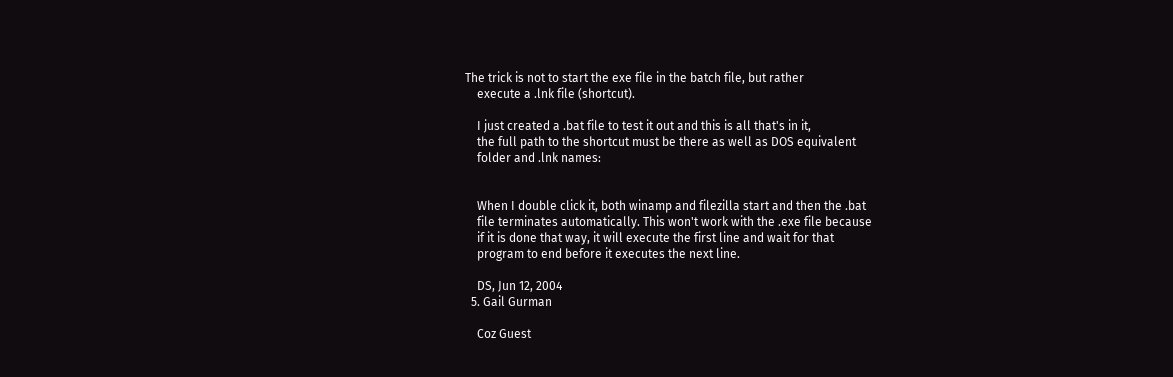The trick is not to start the exe file in the batch file, but rather
    execute a .lnk file (shortcut).

    I just created a .bat file to test it out and this is all that's in it,
    the full path to the shortcut must be there as well as DOS equivalent
    folder and .lnk names:


    When I double click it, both winamp and filezilla start and then the .bat
    file terminates automatically. This won't work with the .exe file because
    if it is done that way, it will execute the first line and wait for that
    program to end before it executes the next line.

    DS, Jun 12, 2004
  5. Gail Gurman

    Coz Guest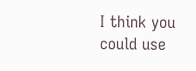I think you could use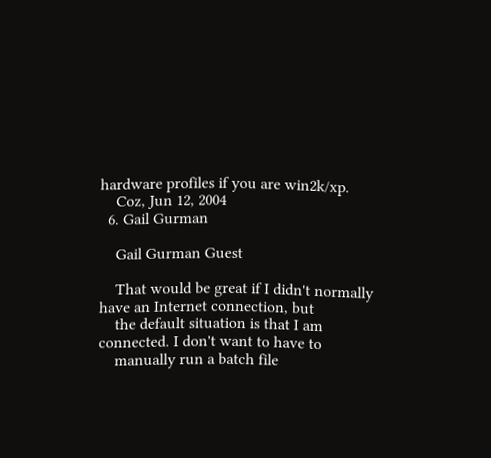hardware profiles if you are win2k/xp.
    Coz, Jun 12, 2004
  6. Gail Gurman

    Gail Gurman Guest

    That would be great if I didn't normally have an Internet connection, but
    the default situation is that I am connected. I don't want to have to
    manually run a batch file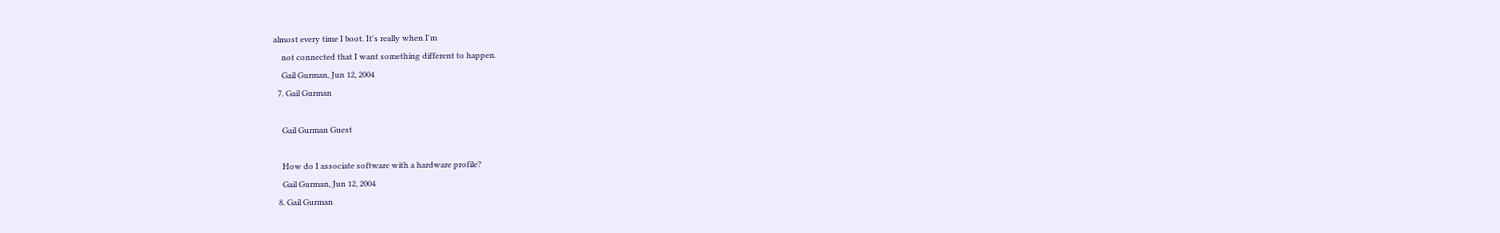almost every time I boot. It's really when I'm
    not connected that I want something different to happen.
    Gail Gurman, Jun 12, 2004
  7. Gail Gurman

    Gail Gurman Guest

    How do I associate software with a hardware profile?
    Gail Gurman, Jun 12, 2004
  8. Gail Gurman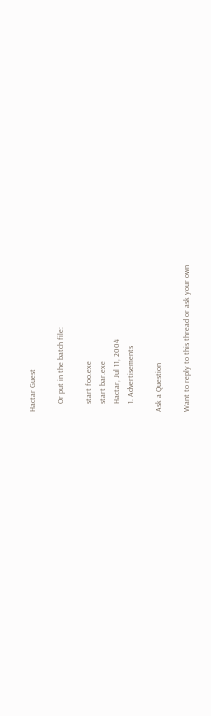Hactar Guest

    Or put in the batch file:

    start foo.exe
    start bar.exe
    Hactar, Jul 11, 2004
    1. Advertisements

Ask a Question

Want to reply to this thread or ask your own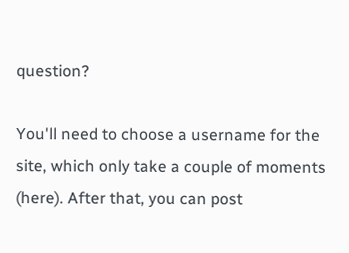question?

You'll need to choose a username for the site, which only take a couple of moments (here). After that, you can post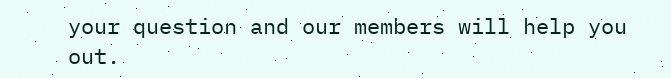your question and our members will help you out.